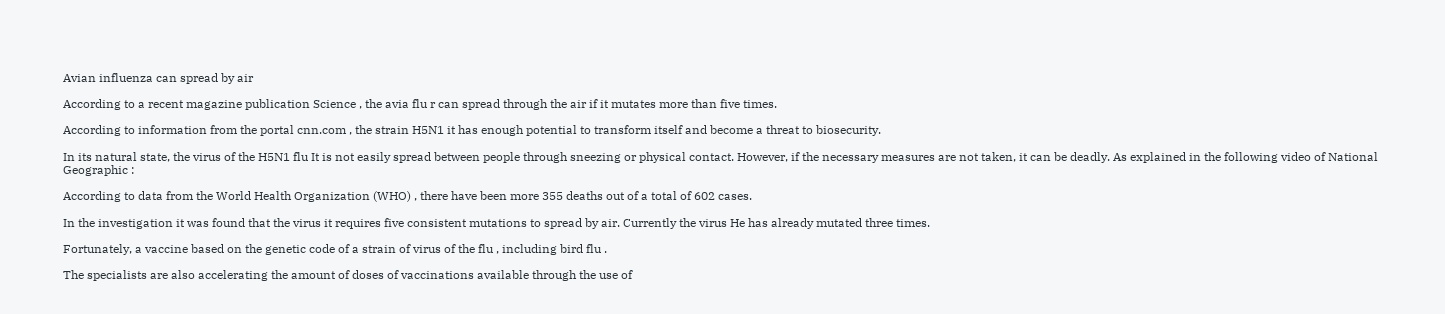Avian influenza can spread by air

According to a recent magazine publication Science , the avia flu r can spread through the air if it mutates more than five times.

According to information from the portal cnn.com , the strain H5N1 it has enough potential to transform itself and become a threat to biosecurity.

In its natural state, the virus of the H5N1 flu It is not easily spread between people through sneezing or physical contact. However, if the necessary measures are not taken, it can be deadly. As explained in the following video of National Geographic :

According to data from the World Health Organization (WHO) , there have been more 355 deaths out of a total of 602 cases.

In the investigation it was found that the virus it requires five consistent mutations to spread by air. Currently the virus He has already mutated three times.

Fortunately, a vaccine based on the genetic code of a strain of virus of the flu , including bird flu .

The specialists are also accelerating the amount of doses of vaccinations available through the use of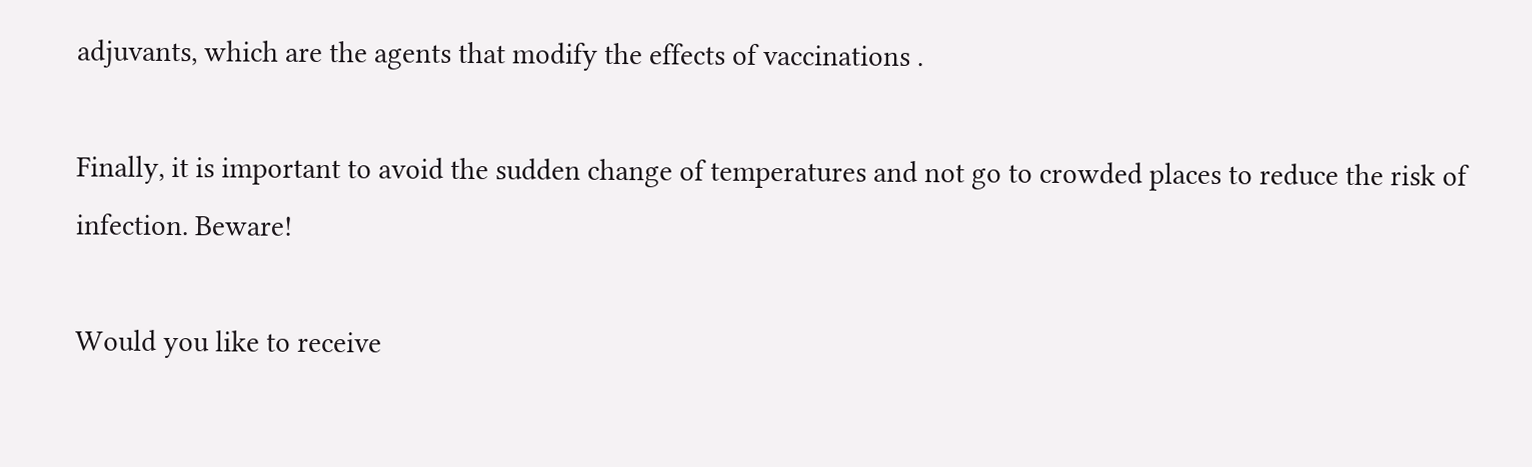adjuvants, which are the agents that modify the effects of vaccinations .

Finally, it is important to avoid the sudden change of temperatures and not go to crowded places to reduce the risk of infection. Beware!

Would you like to receive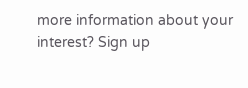more information about your interest? Sign up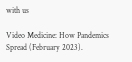with us

Video Medicine: How Pandemics Spread (February 2023).